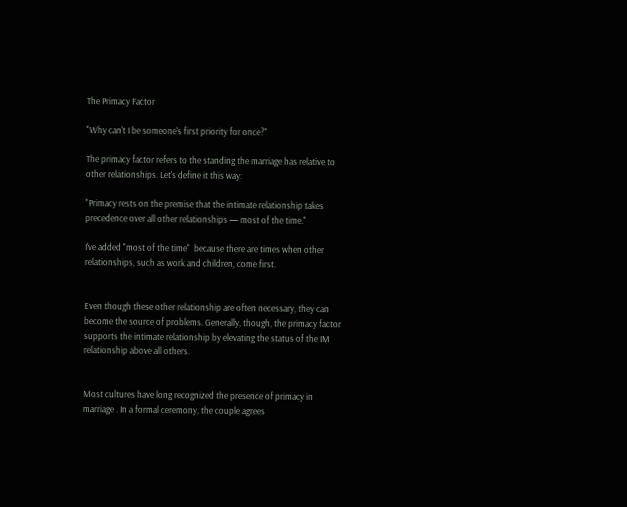The Primacy Factor

"Why can't I be someone's first priority for once?"

The primacy factor refers to the standing the marriage has relative to other relationships. Let's define it this way:

"Primacy rests on the premise that the intimate relationship takes precedence over all other relationships — most of the time."

I've added "most of the time"  because there are times when other relationships, such as work and children, come first.


Even though these other relationship are often necessary, they can become the source of problems. Generally, though, the primacy factor supports the intimate relationship by elevating the status of the IM relationship above all others.


Most cultures have long recognized the presence of primacy in marriage . In a formal ceremony, the couple agrees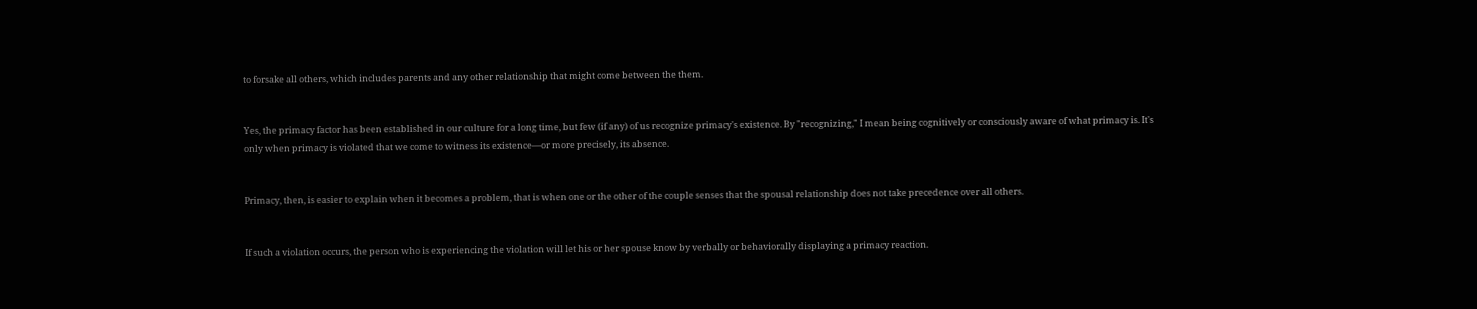to forsake all others, which includes parents and any other relationship that might come between the them.


Yes, the primacy factor has been established in our culture for a long time, but few (if any) of us recognize primacy's existence. By "recognizing," I mean being cognitively or consciously aware of what primacy is. It's  only when primacy is violated that we come to witness its existence—or more precisely, its absence.


Primacy, then, is easier to explain when it becomes a problem, that is when one or the other of the couple senses that the spousal relationship does not take precedence over all others.


If such a violation occurs, the person who is experiencing the violation will let his or her spouse know by verbally or behaviorally displaying a primacy reaction.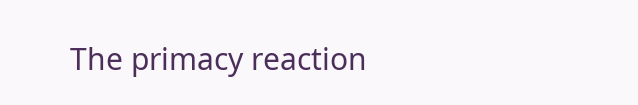The primacy reaction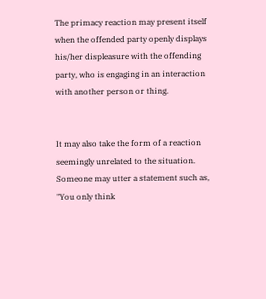The primacy reaction may present itself when the offended party openly displays his/her displeasure with the offending party, who is engaging in an interaction with another person or thing.


It may also take the form of a reaction seemingly unrelated to the situation. Someone may utter a statement such as, "You only think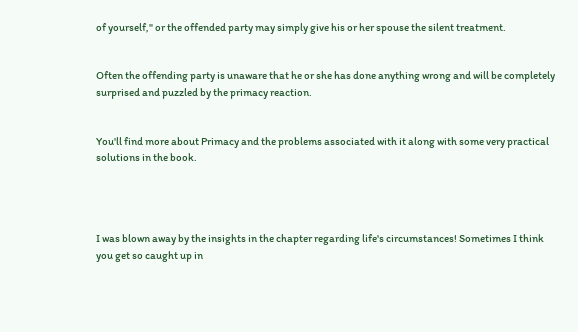of yourself," or the offended party may simply give his or her spouse the silent treatment.


Often the offending party is unaware that he or she has done anything wrong and will be completely surprised and puzzled by the primacy reaction.


You'll find more about Primacy and the problems associated with it along with some very practical solutions in the book.




I was blown away by the insights in the chapter regarding life's circumstances! Sometimes I think you get so caught up in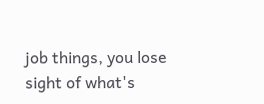job things, you lose sight of what's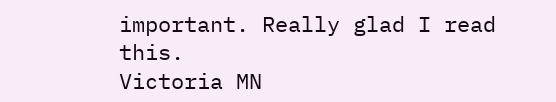important. Really glad I read this.
Victoria MN